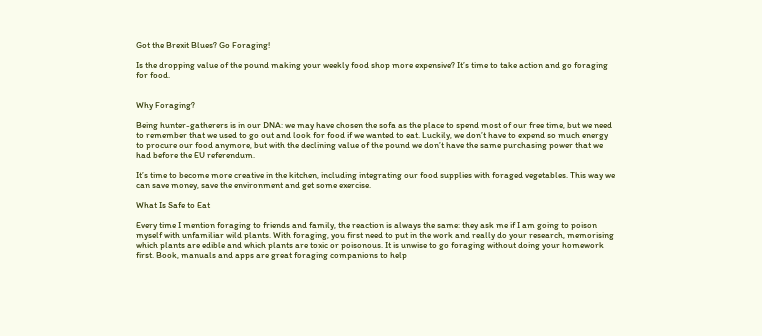Got the Brexit Blues? Go Foraging!

Is the dropping value of the pound making your weekly food shop more expensive? It’s time to take action and go foraging for food.


Why Foraging?

Being hunter-gatherers is in our DNA: we may have chosen the sofa as the place to spend most of our free time, but we need to remember that we used to go out and look for food if we wanted to eat. Luckily, we don’t have to expend so much energy to procure our food anymore, but with the declining value of the pound we don’t have the same purchasing power that we had before the EU referendum.

It’s time to become more creative in the kitchen, including integrating our food supplies with foraged vegetables. This way we can save money, save the environment and get some exercise.

What Is Safe to Eat

Every time I mention foraging to friends and family, the reaction is always the same: they ask me if I am going to poison myself with unfamiliar wild plants. With foraging, you first need to put in the work and really do your research, memorising which plants are edible and which plants are toxic or poisonous. It is unwise to go foraging without doing your homework first. Book, manuals and apps are great foraging companions to help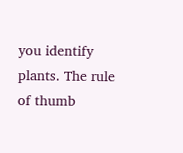you identify plants. The rule of thumb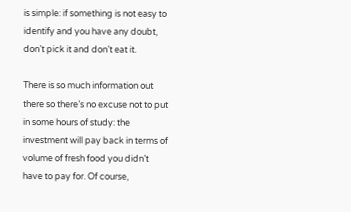is simple: if something is not easy to identify and you have any doubt, don’t pick it and don’t eat it.

There is so much information out there so there’s no excuse not to put in some hours of study: the investment will pay back in terms of volume of fresh food you didn’t have to pay for. Of course,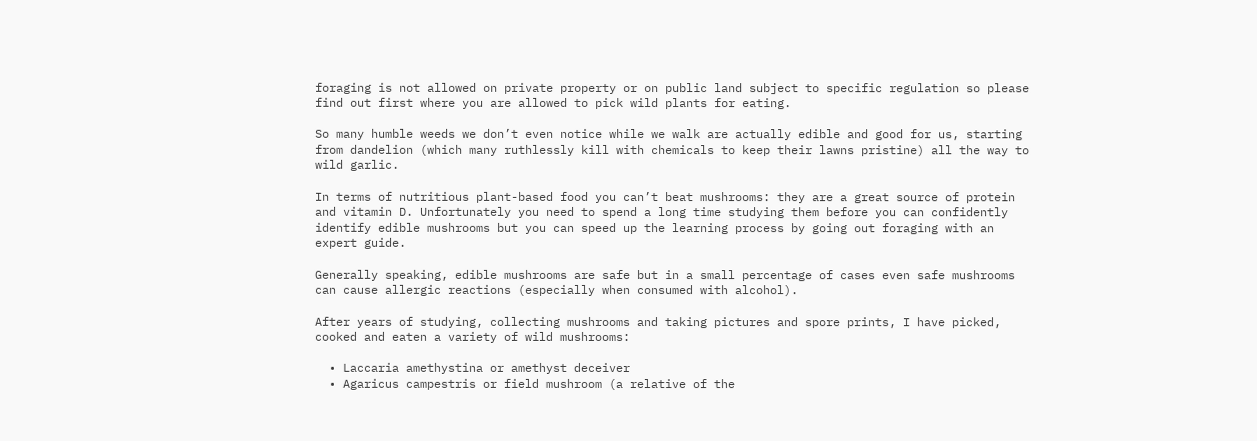foraging is not allowed on private property or on public land subject to specific regulation so please find out first where you are allowed to pick wild plants for eating.

So many humble weeds we don’t even notice while we walk are actually edible and good for us, starting from dandelion (which many ruthlessly kill with chemicals to keep their lawns pristine) all the way to wild garlic.

In terms of nutritious plant-based food you can’t beat mushrooms: they are a great source of protein and vitamin D. Unfortunately you need to spend a long time studying them before you can confidently identify edible mushrooms but you can speed up the learning process by going out foraging with an expert guide.

Generally speaking, edible mushrooms are safe but in a small percentage of cases even safe mushrooms can cause allergic reactions (especially when consumed with alcohol).

After years of studying, collecting mushrooms and taking pictures and spore prints, I have picked, cooked and eaten a variety of wild mushrooms:

  • Laccaria amethystina or amethyst deceiver
  • Agaricus campestris or field mushroom (a relative of the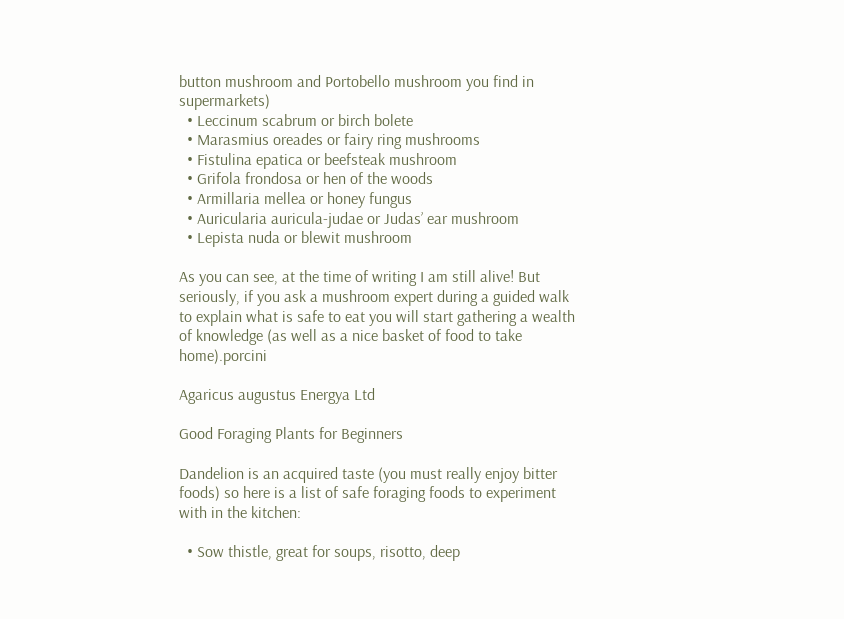button mushroom and Portobello mushroom you find in supermarkets)
  • Leccinum scabrum or birch bolete
  • Marasmius oreades or fairy ring mushrooms
  • Fistulina epatica or beefsteak mushroom
  • Grifola frondosa or hen of the woods
  • Armillaria mellea or honey fungus
  • Auricularia auricula-judae or Judas’ ear mushroom
  • Lepista nuda or blewit mushroom

As you can see, at the time of writing I am still alive! But seriously, if you ask a mushroom expert during a guided walk to explain what is safe to eat you will start gathering a wealth of knowledge (as well as a nice basket of food to take home).porcini

Agaricus augustus Energya Ltd

Good Foraging Plants for Beginners

Dandelion is an acquired taste (you must really enjoy bitter foods) so here is a list of safe foraging foods to experiment with in the kitchen:

  • Sow thistle, great for soups, risotto, deep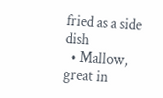fried as a side dish
  • Mallow, great in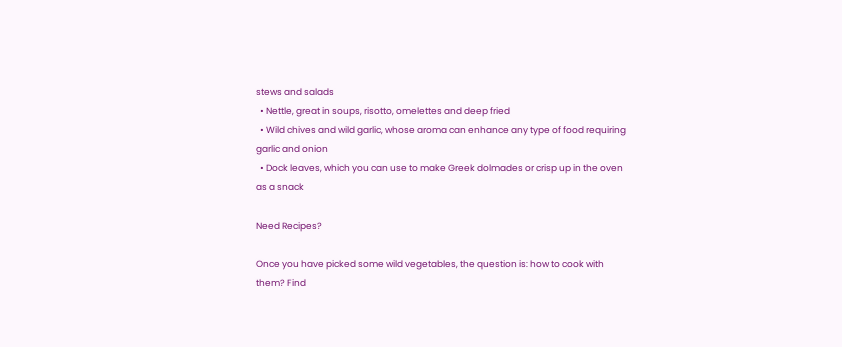stews and salads
  • Nettle, great in soups, risotto, omelettes and deep fried
  • Wild chives and wild garlic, whose aroma can enhance any type of food requiring garlic and onion
  • Dock leaves, which you can use to make Greek dolmades or crisp up in the oven as a snack

Need Recipes?

Once you have picked some wild vegetables, the question is: how to cook with them? Find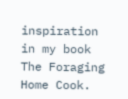inspiration in my book The Foraging Home Cook.